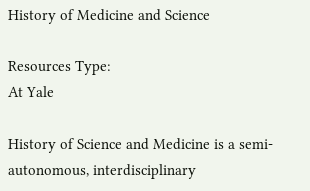History of Medicine and Science

Resources Type:
At Yale

History of Science and Medicine is a semi-autonomous, interdisciplinary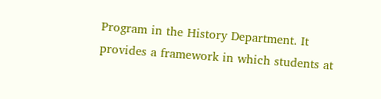Program in the History Department. It provides a framework in which students at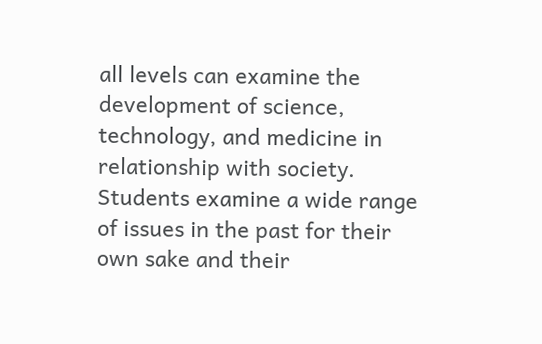all levels can examine the development of science, technology, and medicine in relationship with society. Students examine a wide range of issues in the past for their own sake and their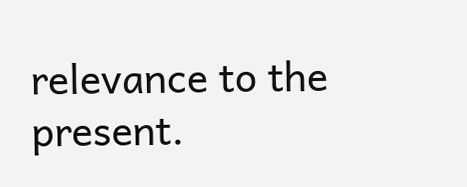relevance to the present.